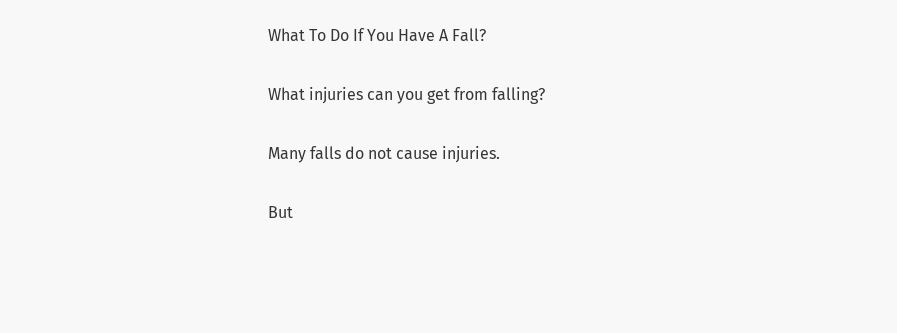What To Do If You Have A Fall?

What injuries can you get from falling?

Many falls do not cause injuries.

But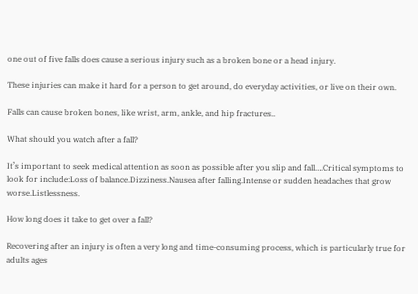one out of five falls does cause a serious injury such as a broken bone or a head injury.

These injuries can make it hard for a person to get around, do everyday activities, or live on their own.

Falls can cause broken bones, like wrist, arm, ankle, and hip fractures..

What should you watch after a fall?

It’s important to seek medical attention as soon as possible after you slip and fall….Critical symptoms to look for include:Loss of balance.Dizziness.Nausea after falling.Intense or sudden headaches that grow worse.Listlessness.

How long does it take to get over a fall?

Recovering after an injury is often a very long and time-consuming process, which is particularly true for adults ages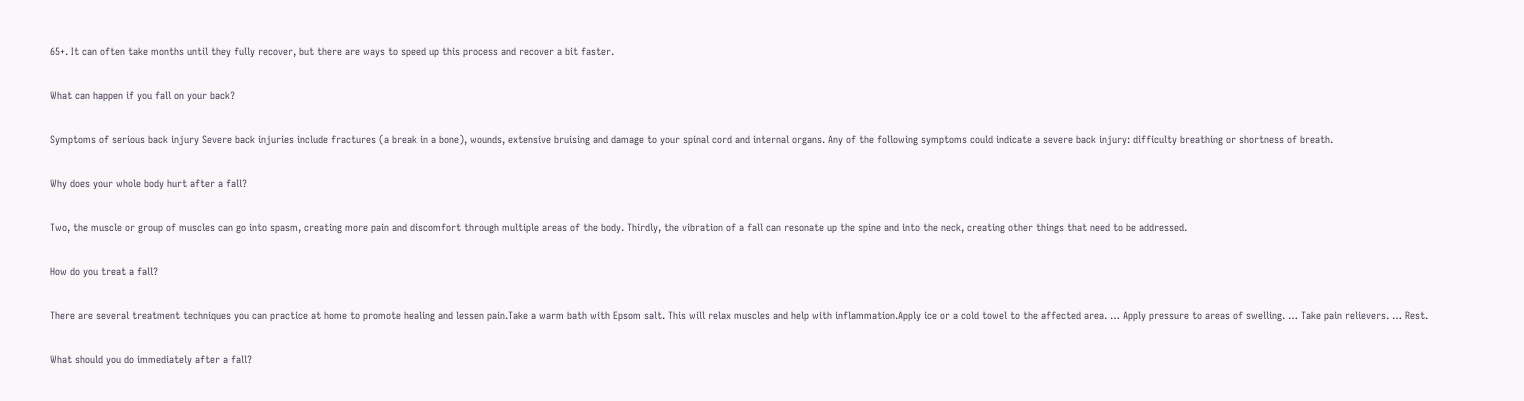65+. It can often take months until they fully recover, but there are ways to speed up this process and recover a bit faster.

What can happen if you fall on your back?

Symptoms of serious back injury Severe back injuries include fractures (a break in a bone), wounds, extensive bruising and damage to your spinal cord and internal organs. Any of the following symptoms could indicate a severe back injury: difficulty breathing or shortness of breath.

Why does your whole body hurt after a fall?

Two, the muscle or group of muscles can go into spasm, creating more pain and discomfort through multiple areas of the body. Thirdly, the vibration of a fall can resonate up the spine and into the neck, creating other things that need to be addressed.

How do you treat a fall?

There are several treatment techniques you can practice at home to promote healing and lessen pain.Take a warm bath with Epsom salt. This will relax muscles and help with inflammation.Apply ice or a cold towel to the affected area. … Apply pressure to areas of swelling. … Take pain relievers. … Rest.

What should you do immediately after a fall?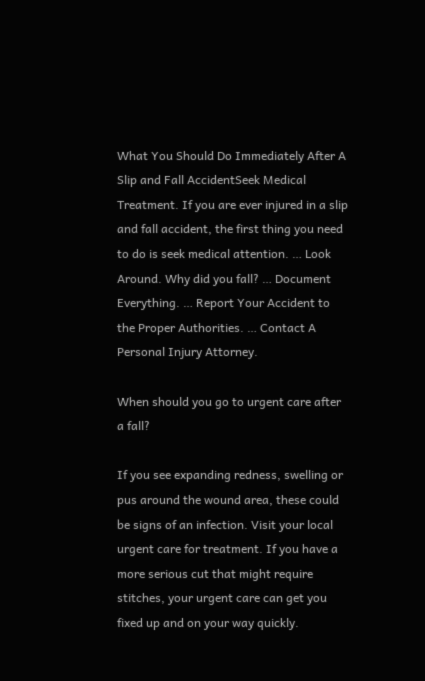What You Should Do Immediately After A Slip and Fall AccidentSeek Medical Treatment. If you are ever injured in a slip and fall accident, the first thing you need to do is seek medical attention. … Look Around. Why did you fall? … Document Everything. … Report Your Accident to the Proper Authorities. … Contact A Personal Injury Attorney.

When should you go to urgent care after a fall?

If you see expanding redness, swelling or pus around the wound area, these could be signs of an infection. Visit your local urgent care for treatment. If you have a more serious cut that might require stitches, your urgent care can get you fixed up and on your way quickly.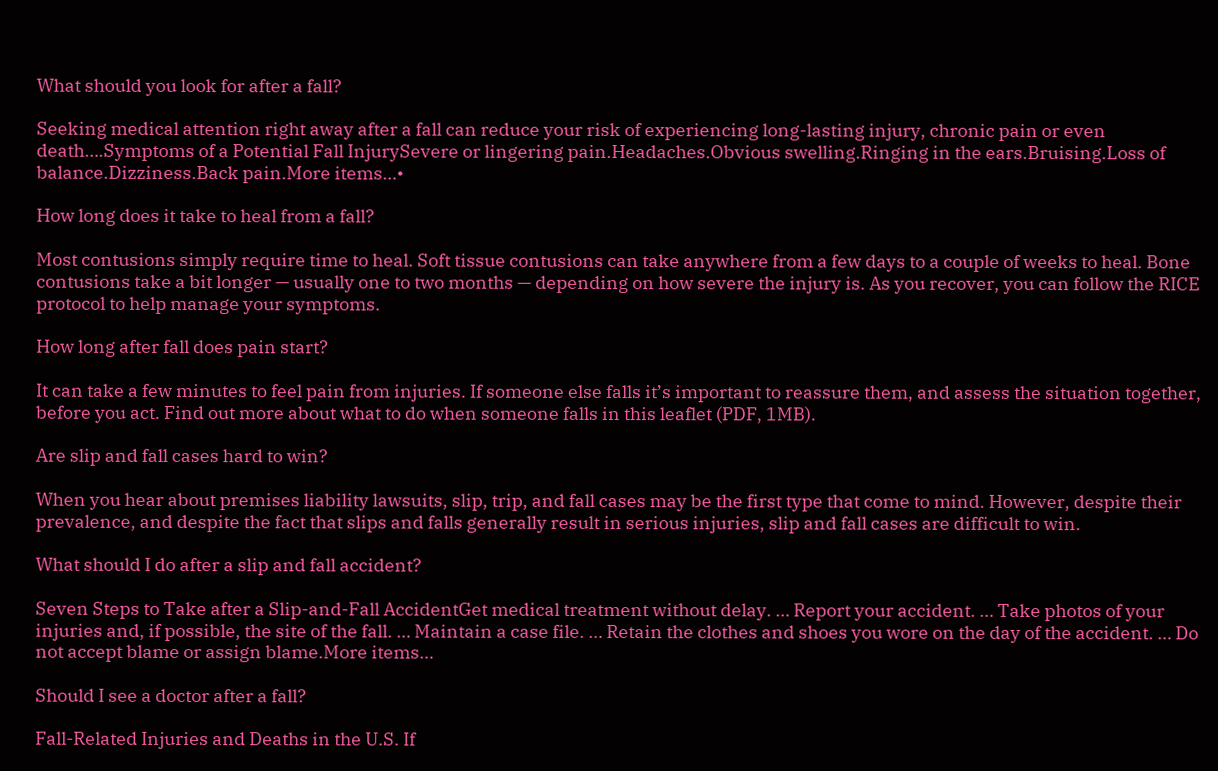What should you look for after a fall?

Seeking medical attention right away after a fall can reduce your risk of experiencing long-lasting injury, chronic pain or even death….Symptoms of a Potential Fall InjurySevere or lingering pain.Headaches.Obvious swelling.Ringing in the ears.Bruising.Loss of balance.Dizziness.Back pain.More items…•

How long does it take to heal from a fall?

Most contusions simply require time to heal. Soft tissue contusions can take anywhere from a few days to a couple of weeks to heal. Bone contusions take a bit longer — usually one to two months — depending on how severe the injury is. As you recover, you can follow the RICE protocol to help manage your symptoms.

How long after fall does pain start?

It can take a few minutes to feel pain from injuries. If someone else falls it’s important to reassure them, and assess the situation together, before you act. Find out more about what to do when someone falls in this leaflet (PDF, 1MB).

Are slip and fall cases hard to win?

When you hear about premises liability lawsuits, slip, trip, and fall cases may be the first type that come to mind. However, despite their prevalence, and despite the fact that slips and falls generally result in serious injuries, slip and fall cases are difficult to win.

What should I do after a slip and fall accident?

Seven Steps to Take after a Slip-and-Fall AccidentGet medical treatment without delay. … Report your accident. … Take photos of your injuries and, if possible, the site of the fall. … Maintain a case file. … Retain the clothes and shoes you wore on the day of the accident. … Do not accept blame or assign blame.More items…

Should I see a doctor after a fall?

Fall-Related Injuries and Deaths in the U.S. If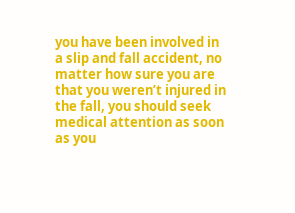you have been involved in a slip and fall accident, no matter how sure you are that you weren’t injured in the fall, you should seek medical attention as soon as you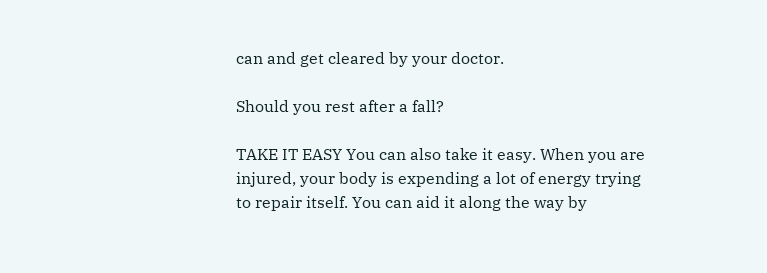can and get cleared by your doctor.

Should you rest after a fall?

TAKE IT EASY You can also take it easy. When you are injured, your body is expending a lot of energy trying to repair itself. You can aid it along the way by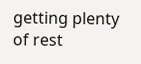getting plenty of rest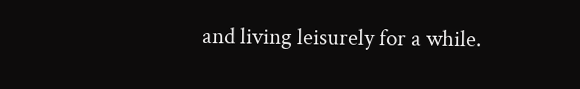and living leisurely for a while.